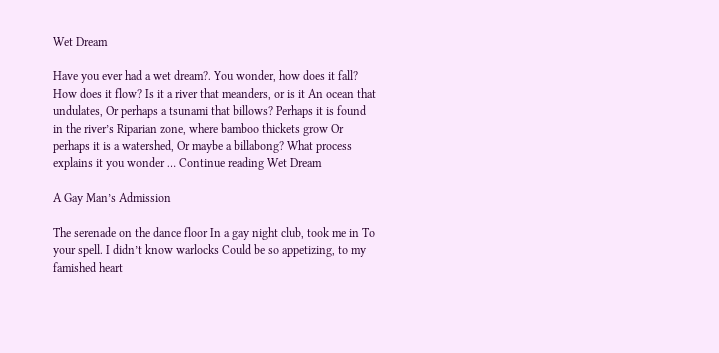Wet Dream

Have you ever had a wet dream?. You wonder, how does it fall? How does it flow? Is it a river that meanders, or is it An ocean that undulates, Or perhaps a tsunami that billows? Perhaps it is found in the river’s Riparian zone, where bamboo thickets grow Or perhaps it is a watershed, Or maybe a billabong? What process explains it you wonder … Continue reading Wet Dream

A Gay Man’s Admission

The serenade on the dance floor In a gay night club, took me in To your spell. I didn’t know warlocks Could be so appetizing, to my famished heart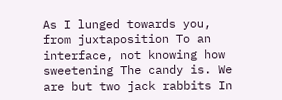As I lunged towards you, from juxtaposition To an interface, not knowing how sweetening The candy is. We are but two jack rabbits In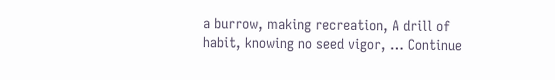a burrow, making recreation, A drill of habit, knowing no seed vigor, … Continue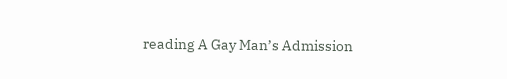reading A Gay Man’s Admission